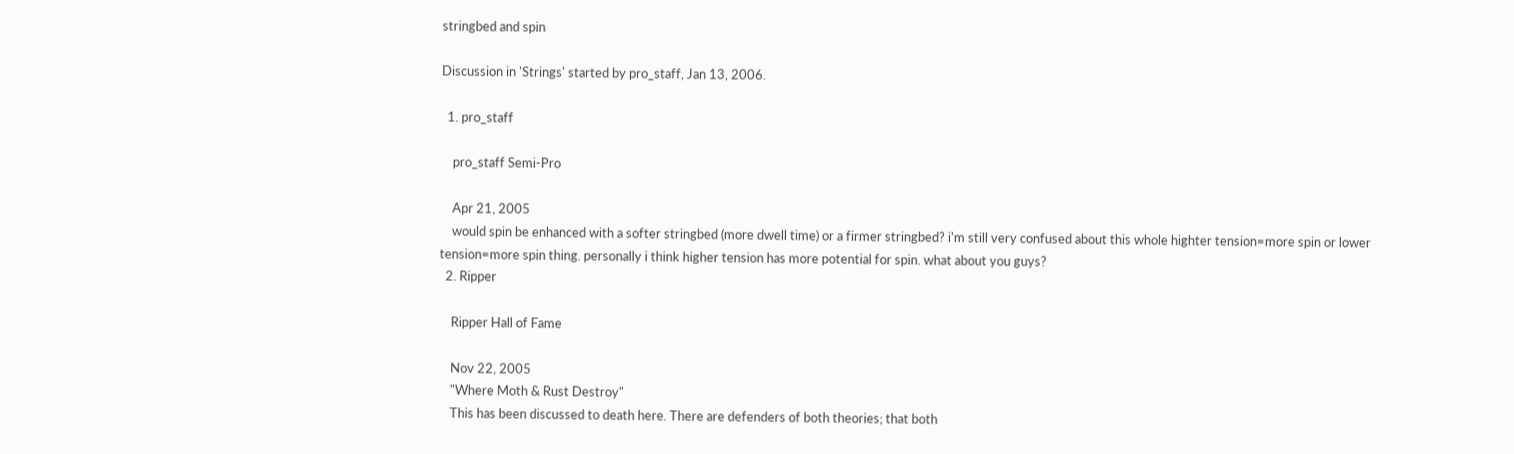stringbed and spin

Discussion in 'Strings' started by pro_staff, Jan 13, 2006.

  1. pro_staff

    pro_staff Semi-Pro

    Apr 21, 2005
    would spin be enhanced with a softer stringbed (more dwell time) or a firmer stringbed? i'm still very confused about this whole highter tension=more spin or lower tension=more spin thing. personally i think higher tension has more potential for spin. what about you guys?
  2. Ripper

    Ripper Hall of Fame

    Nov 22, 2005
    "Where Moth & Rust Destroy"
    This has been discussed to death here. There are defenders of both theories; that both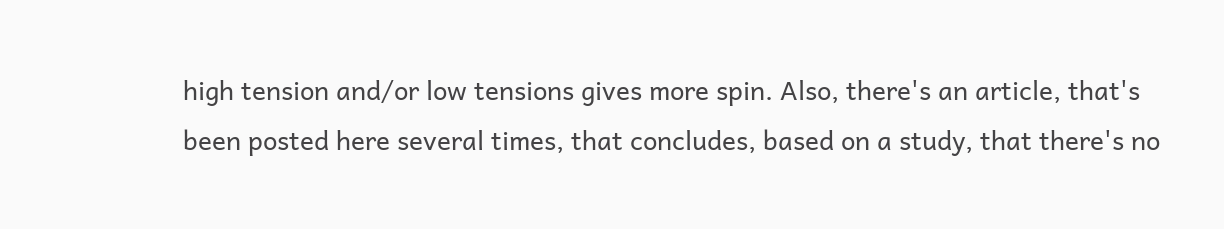high tension and/or low tensions gives more spin. Also, there's an article, that's been posted here several times, that concludes, based on a study, that there's no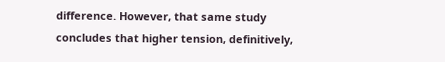difference. However, that same study concludes that higher tension, definitively,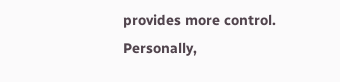provides more control. Personally,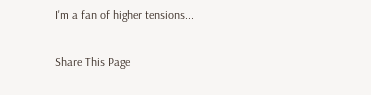I'm a fan of higher tensions...

Share This Page